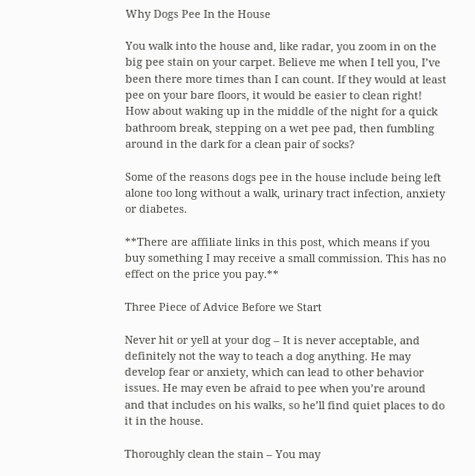Why Dogs Pee In the House

You walk into the house and, like radar, you zoom in on the big pee stain on your carpet. Believe me when I tell you, I’ve been there more times than I can count. If they would at least pee on your bare floors, it would be easier to clean right! How about waking up in the middle of the night for a quick bathroom break, stepping on a wet pee pad, then fumbling around in the dark for a clean pair of socks?

Some of the reasons dogs pee in the house include being left alone too long without a walk, urinary tract infection, anxiety or diabetes.

**There are affiliate links in this post, which means if you buy something I may receive a small commission. This has no effect on the price you pay.**

Three Piece of Advice Before we Start

Never hit or yell at your dog – It is never acceptable, and definitely not the way to teach a dog anything. He may develop fear or anxiety, which can lead to other behavior issues. He may even be afraid to pee when you’re around and that includes on his walks, so he’ll find quiet places to do it in the house.

Thoroughly clean the stain – You may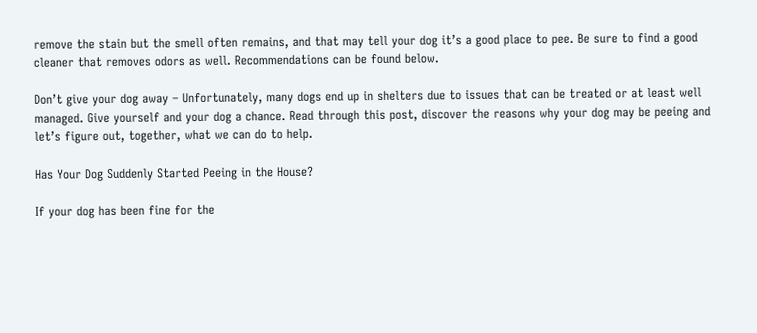remove the stain but the smell often remains, and that may tell your dog it’s a good place to pee. Be sure to find a good cleaner that removes odors as well. Recommendations can be found below.

Don’t give your dog away – Unfortunately, many dogs end up in shelters due to issues that can be treated or at least well managed. Give yourself and your dog a chance. Read through this post, discover the reasons why your dog may be peeing and let’s figure out, together, what we can do to help.

Has Your Dog Suddenly Started Peeing in the House?

If your dog has been fine for the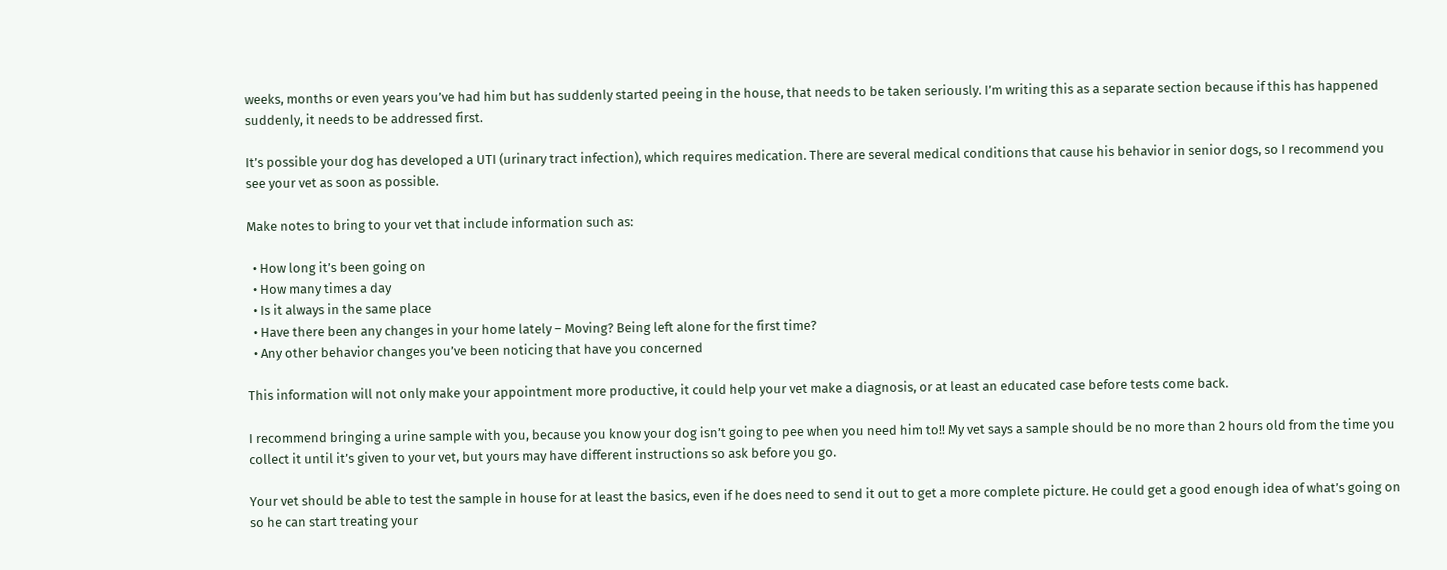weeks, months or even years you’ve had him but has suddenly started peeing in the house, that needs to be taken seriously. I’m writing this as a separate section because if this has happened suddenly, it needs to be addressed first.

It’s possible your dog has developed a UTI (urinary tract infection), which requires medication. There are several medical conditions that cause his behavior in senior dogs, so I recommend you see your vet as soon as possible.

Make notes to bring to your vet that include information such as:

  • How long it’s been going on
  • How many times a day
  • Is it always in the same place
  • Have there been any changes in your home lately – Moving? Being left alone for the first time?
  • Any other behavior changes you’ve been noticing that have you concerned

This information will not only make your appointment more productive, it could help your vet make a diagnosis, or at least an educated case before tests come back.

I recommend bringing a urine sample with you, because you know your dog isn’t going to pee when you need him to!! My vet says a sample should be no more than 2 hours old from the time you collect it until it’s given to your vet, but yours may have different instructions so ask before you go.

Your vet should be able to test the sample in house for at least the basics, even if he does need to send it out to get a more complete picture. He could get a good enough idea of what’s going on so he can start treating your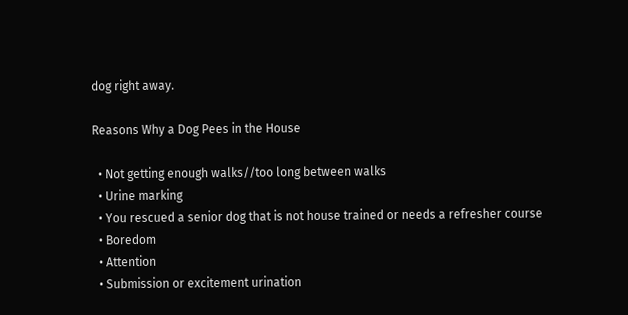dog right away.

Reasons Why a Dog Pees in the House

  • Not getting enough walks//too long between walks
  • Urine marking
  • You rescued a senior dog that is not house trained or needs a refresher course
  • Boredom
  • Attention
  • Submission or excitement urination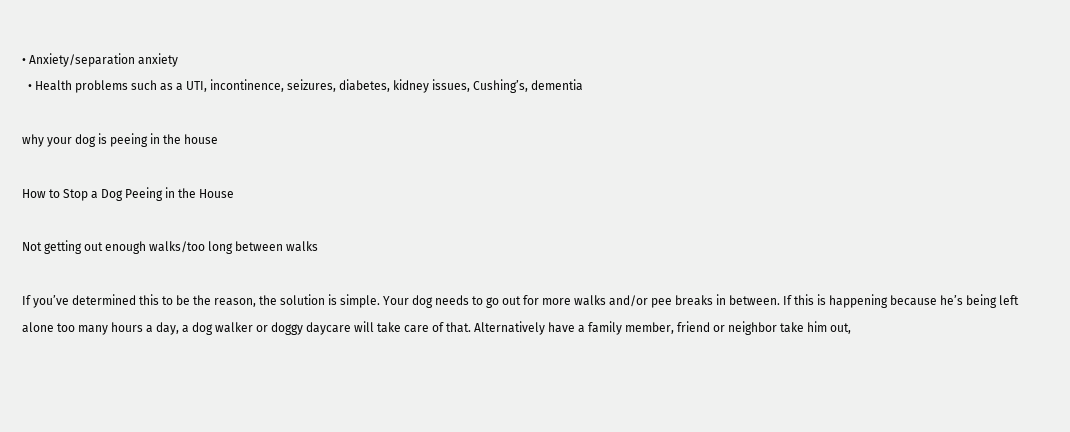• Anxiety/separation anxiety
  • Health problems such as a UTI, incontinence, seizures, diabetes, kidney issues, Cushing’s, dementia

why your dog is peeing in the house

How to Stop a Dog Peeing in the House

Not getting out enough walks/too long between walks

If you’ve determined this to be the reason, the solution is simple. Your dog needs to go out for more walks and/or pee breaks in between. If this is happening because he’s being left alone too many hours a day, a dog walker or doggy daycare will take care of that. Alternatively have a family member, friend or neighbor take him out,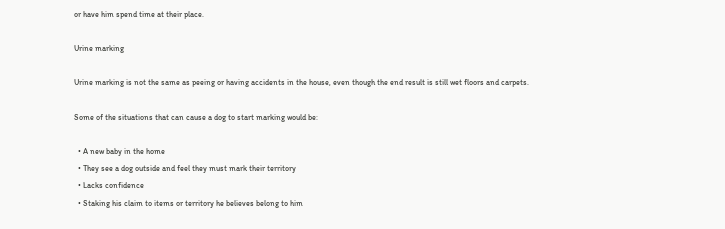or have him spend time at their place.

Urine marking

Urine marking is not the same as peeing or having accidents in the house, even though the end result is still wet floors and carpets.

Some of the situations that can cause a dog to start marking would be:

  • A new baby in the home
  • They see a dog outside and feel they must mark their territory
  • Lacks confidence
  • Staking his claim to items or territory he believes belong to him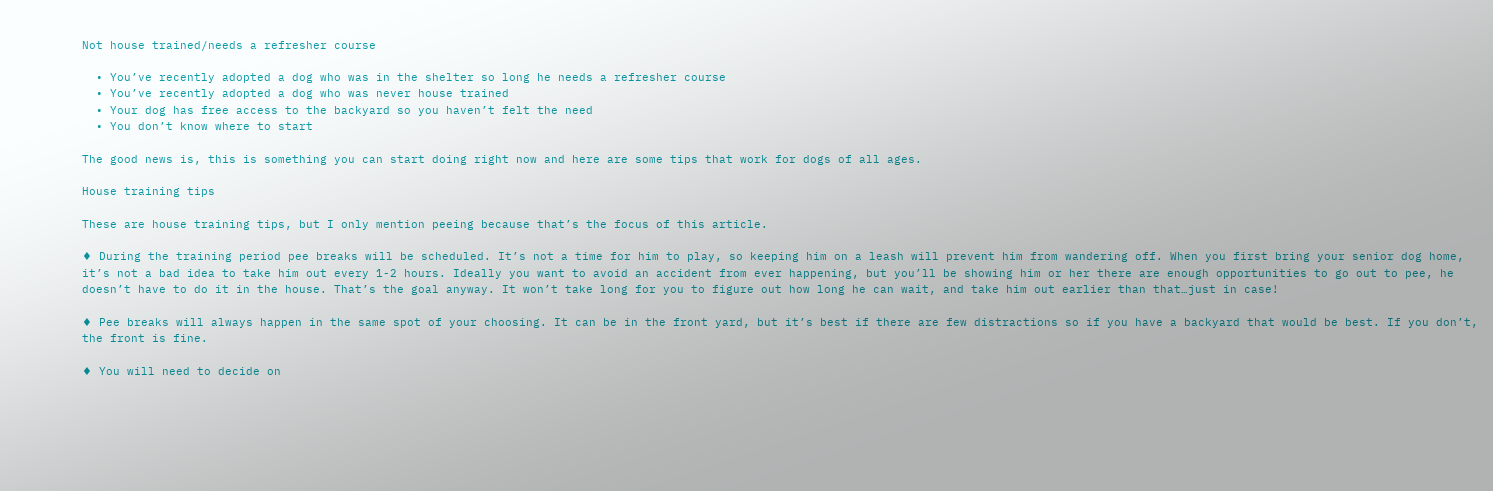Not house trained/needs a refresher course

  • You’ve recently adopted a dog who was in the shelter so long he needs a refresher course
  • You’ve recently adopted a dog who was never house trained
  • Your dog has free access to the backyard so you haven’t felt the need
  • You don’t know where to start

The good news is, this is something you can start doing right now and here are some tips that work for dogs of all ages.

House training tips

These are house training tips, but I only mention peeing because that’s the focus of this article.

♦ During the training period pee breaks will be scheduled. It’s not a time for him to play, so keeping him on a leash will prevent him from wandering off. When you first bring your senior dog home, it’s not a bad idea to take him out every 1-2 hours. Ideally you want to avoid an accident from ever happening, but you’ll be showing him or her there are enough opportunities to go out to pee, he doesn’t have to do it in the house. That’s the goal anyway. It won’t take long for you to figure out how long he can wait, and take him out earlier than that…just in case!

♦ Pee breaks will always happen in the same spot of your choosing. It can be in the front yard, but it’s best if there are few distractions so if you have a backyard that would be best. If you don’t, the front is fine.

♦ You will need to decide on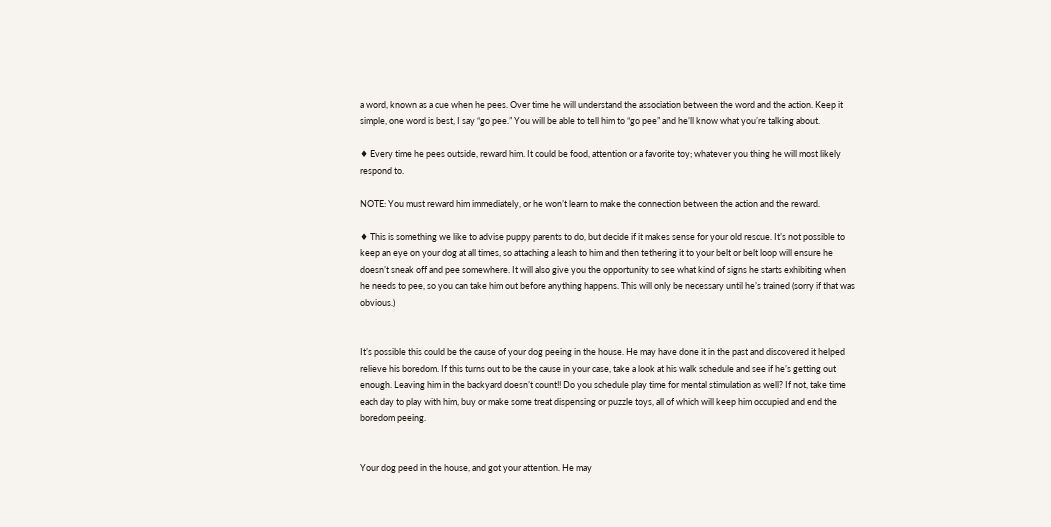a word, known as a cue when he pees. Over time he will understand the association between the word and the action. Keep it simple, one word is best, I say “go pee.” You will be able to tell him to “go pee” and he’ll know what you’re talking about.

♦ Every time he pees outside, reward him. It could be food, attention or a favorite toy; whatever you thing he will most likely respond to.

NOTE: You must reward him immediately, or he won’t learn to make the connection between the action and the reward.

♦ This is something we like to advise puppy parents to do, but decide if it makes sense for your old rescue. It’s not possible to keep an eye on your dog at all times, so attaching a leash to him and then tethering it to your belt or belt loop will ensure he doesn’t sneak off and pee somewhere. It will also give you the opportunity to see what kind of signs he starts exhibiting when he needs to pee, so you can take him out before anything happens. This will only be necessary until he’s trained (sorry if that was obvious.)


It’s possible this could be the cause of your dog peeing in the house. He may have done it in the past and discovered it helped relieve his boredom. If this turns out to be the cause in your case, take a look at his walk schedule and see if he’s getting out enough. Leaving him in the backyard doesn’t count!! Do you schedule play time for mental stimulation as well? If not, take time each day to play with him, buy or make some treat dispensing or puzzle toys, all of which will keep him occupied and end the boredom peeing.


Your dog peed in the house, and got your attention. He may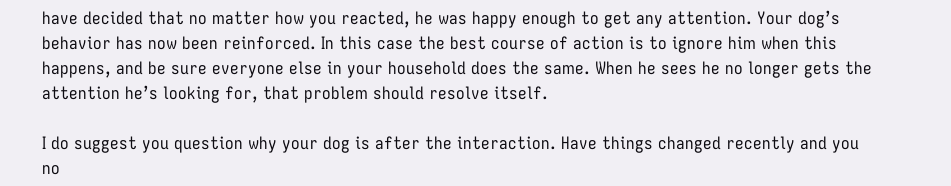have decided that no matter how you reacted, he was happy enough to get any attention. Your dog’s behavior has now been reinforced. In this case the best course of action is to ignore him when this happens, and be sure everyone else in your household does the same. When he sees he no longer gets the attention he’s looking for, that problem should resolve itself.

I do suggest you question why your dog is after the interaction. Have things changed recently and you no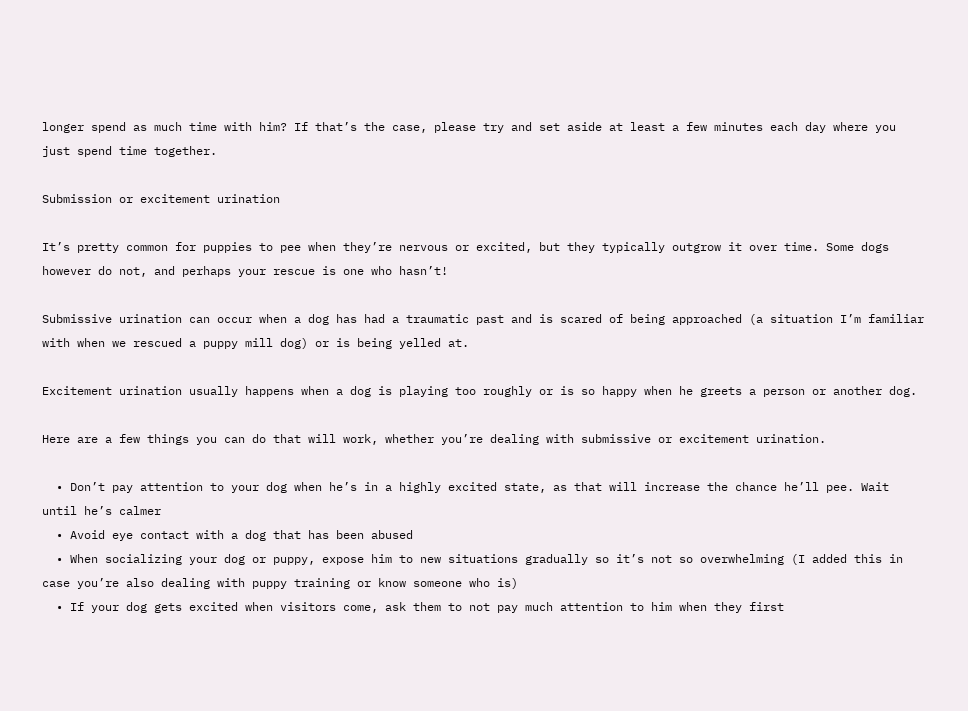longer spend as much time with him? If that’s the case, please try and set aside at least a few minutes each day where you just spend time together.

Submission or excitement urination

It’s pretty common for puppies to pee when they’re nervous or excited, but they typically outgrow it over time. Some dogs however do not, and perhaps your rescue is one who hasn’t!

Submissive urination can occur when a dog has had a traumatic past and is scared of being approached (a situation I’m familiar with when we rescued a puppy mill dog) or is being yelled at.

Excitement urination usually happens when a dog is playing too roughly or is so happy when he greets a person or another dog.

Here are a few things you can do that will work, whether you’re dealing with submissive or excitement urination.

  • Don’t pay attention to your dog when he’s in a highly excited state, as that will increase the chance he’ll pee. Wait until he’s calmer
  • Avoid eye contact with a dog that has been abused
  • When socializing your dog or puppy, expose him to new situations gradually so it’s not so overwhelming (I added this in case you’re also dealing with puppy training or know someone who is)
  • If your dog gets excited when visitors come, ask them to not pay much attention to him when they first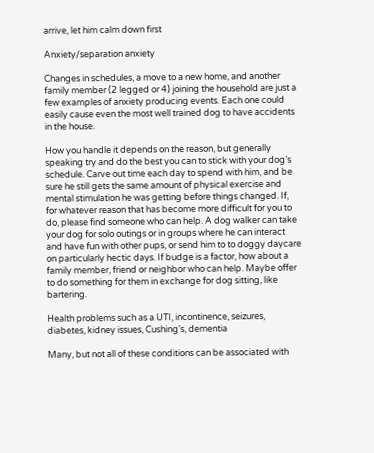arrive, let him calm down first

Anxiety/separation anxiety

Changes in schedules, a move to a new home, and another family member (2 legged or 4) joining the household are just a few examples of anxiety producing events. Each one could easily cause even the most well trained dog to have accidents in the house.

How you handle it depends on the reason, but generally speaking try and do the best you can to stick with your dog’s schedule. Carve out time each day to spend with him, and be sure he still gets the same amount of physical exercise and mental stimulation he was getting before things changed. If, for whatever reason that has become more difficult for you to do, please find someone who can help. A dog walker can take your dog for solo outings or in groups where he can interact and have fun with other pups, or send him to to doggy daycare on particularly hectic days. If budge is a factor, how about a family member, friend or neighbor who can help. Maybe offer to do something for them in exchange for dog sitting, like bartering.

Health problems such as a UTI, incontinence, seizures, diabetes, kidney issues, Cushing’s, dementia

Many, but not all of these conditions can be associated with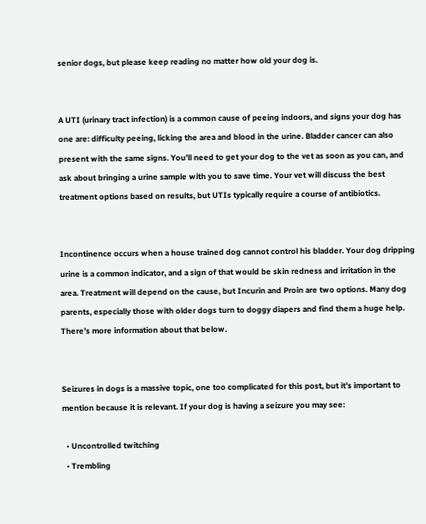senior dogs, but please keep reading no matter how old your dog is.


A UTI (urinary tract infection) is a common cause of peeing indoors, and signs your dog has one are: difficulty peeing, licking the area and blood in the urine. Bladder cancer can also present with the same signs. You’ll need to get your dog to the vet as soon as you can, and ask about bringing a urine sample with you to save time. Your vet will discuss the best treatment options based on results, but UTIs typically require a course of antibiotics.


Incontinence occurs when a house trained dog cannot control his bladder. Your dog dripping urine is a common indicator, and a sign of that would be skin redness and irritation in the area. Treatment will depend on the cause, but Incurin and Proin are two options. Many dog parents, especially those with older dogs turn to doggy diapers and find them a huge help. There’s more information about that below.


Seizures in dogs is a massive topic, one too complicated for this post, but it’s important to mention because it is relevant. If your dog is having a seizure you may see:

  • Uncontrolled twitching
  • Trembling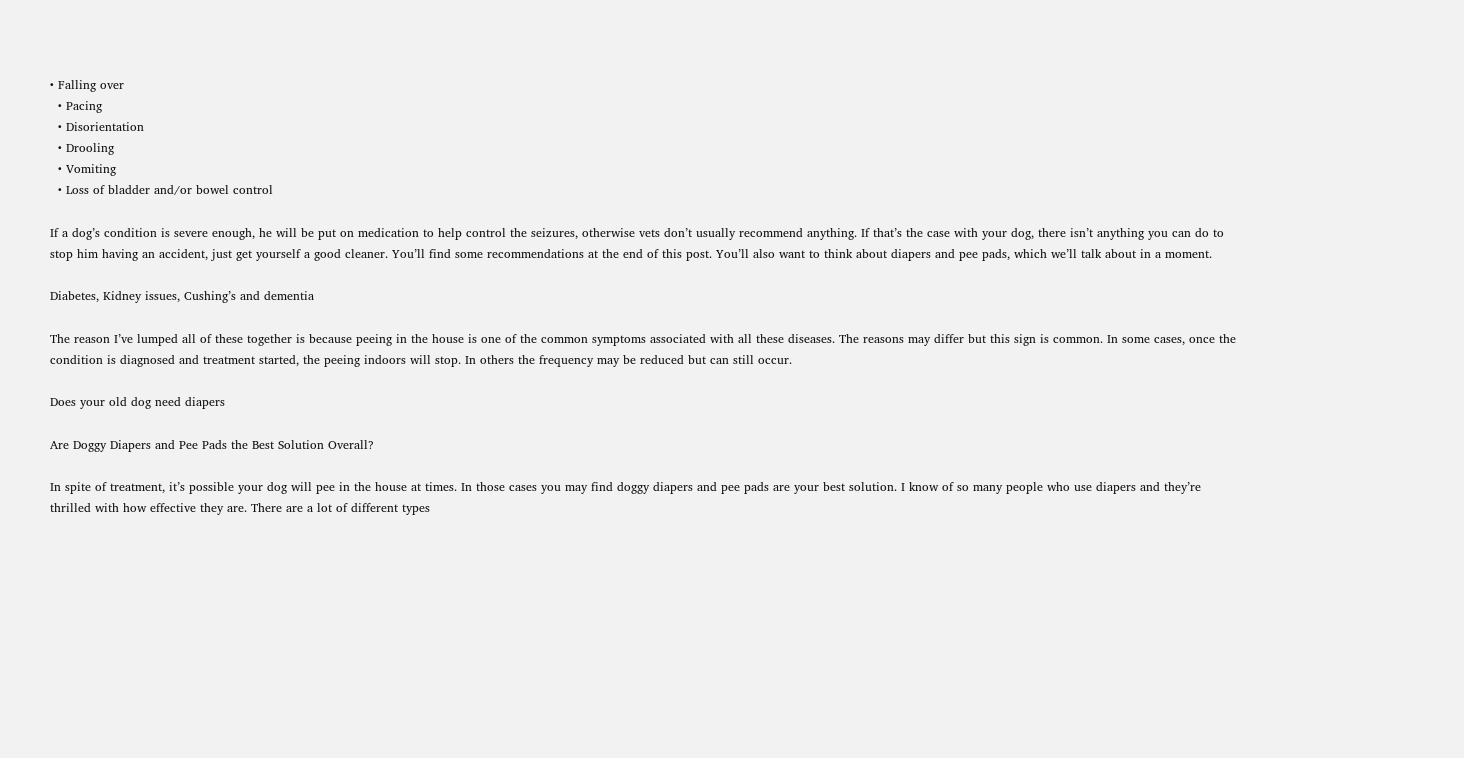• Falling over
  • Pacing
  • Disorientation
  • Drooling
  • Vomiting
  • Loss of bladder and/or bowel control

If a dog’s condition is severe enough, he will be put on medication to help control the seizures, otherwise vets don’t usually recommend anything. If that’s the case with your dog, there isn’t anything you can do to stop him having an accident, just get yourself a good cleaner. You’ll find some recommendations at the end of this post. You’ll also want to think about diapers and pee pads, which we’ll talk about in a moment.

Diabetes, Kidney issues, Cushing’s and dementia

The reason I’ve lumped all of these together is because peeing in the house is one of the common symptoms associated with all these diseases. The reasons may differ but this sign is common. In some cases, once the condition is diagnosed and treatment started, the peeing indoors will stop. In others the frequency may be reduced but can still occur.

Does your old dog need diapers

Are Doggy Diapers and Pee Pads the Best Solution Overall?

In spite of treatment, it’s possible your dog will pee in the house at times. In those cases you may find doggy diapers and pee pads are your best solution. I know of so many people who use diapers and they’re thrilled with how effective they are. There are a lot of different types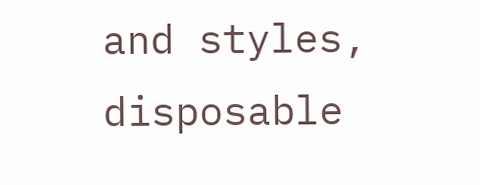and styles, disposable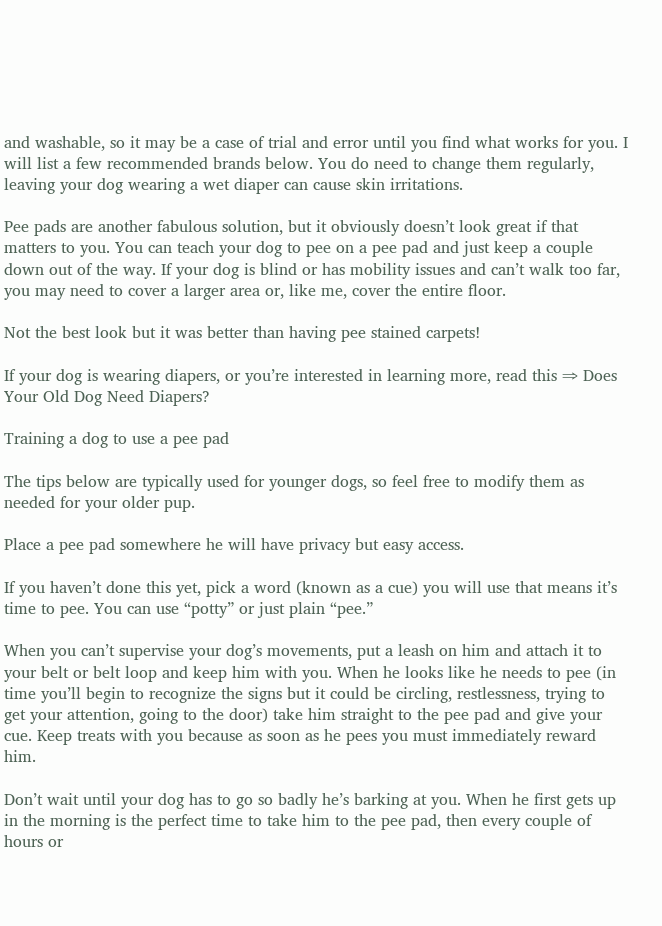and washable, so it may be a case of trial and error until you find what works for you. I will list a few recommended brands below. You do need to change them regularly, leaving your dog wearing a wet diaper can cause skin irritations.

Pee pads are another fabulous solution, but it obviously doesn’t look great if that matters to you. You can teach your dog to pee on a pee pad and just keep a couple down out of the way. If your dog is blind or has mobility issues and can’t walk too far, you may need to cover a larger area or, like me, cover the entire floor.

Not the best look but it was better than having pee stained carpets!

If your dog is wearing diapers, or you’re interested in learning more, read this ⇒ Does Your Old Dog Need Diapers?

Training a dog to use a pee pad

The tips below are typically used for younger dogs, so feel free to modify them as needed for your older pup.

Place a pee pad somewhere he will have privacy but easy access.

If you haven’t done this yet, pick a word (known as a cue) you will use that means it’s time to pee. You can use “potty” or just plain “pee.”

When you can’t supervise your dog’s movements, put a leash on him and attach it to your belt or belt loop and keep him with you. When he looks like he needs to pee (in time you’ll begin to recognize the signs but it could be circling, restlessness, trying to get your attention, going to the door) take him straight to the pee pad and give your cue. Keep treats with you because as soon as he pees you must immediately reward him.

Don’t wait until your dog has to go so badly he’s barking at you. When he first gets up in the morning is the perfect time to take him to the pee pad, then every couple of hours or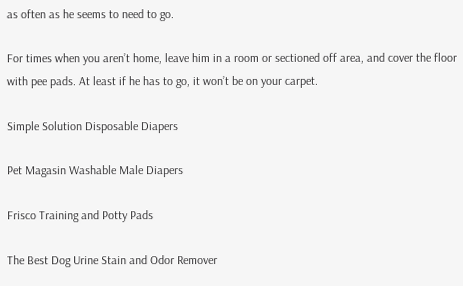as often as he seems to need to go.

For times when you aren’t home, leave him in a room or sectioned off area, and cover the floor with pee pads. At least if he has to go, it won’t be on your carpet.

Simple Solution Disposable Diapers

Pet Magasin Washable Male Diapers

Frisco Training and Potty Pads

The Best Dog Urine Stain and Odor Remover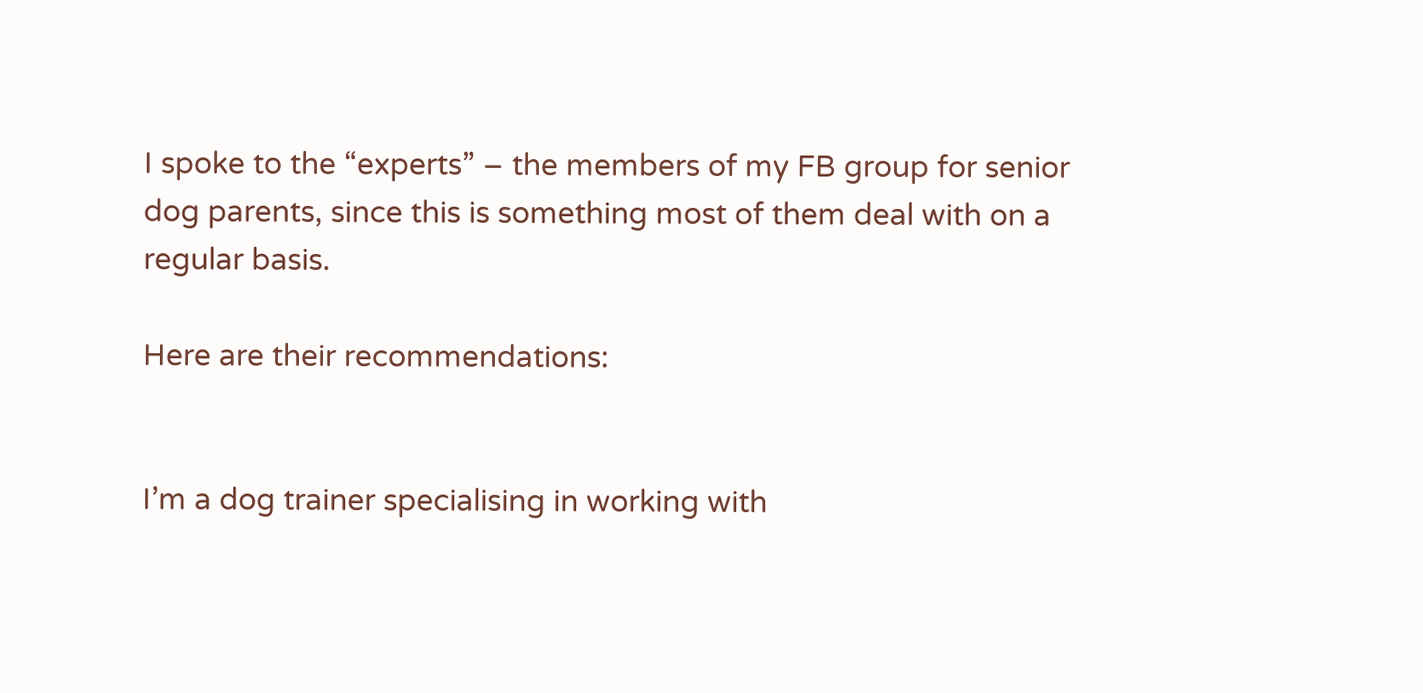I spoke to the “experts” – the members of my FB group for senior dog parents, since this is something most of them deal with on a regular basis.

Here are their recommendations:


I’m a dog trainer specialising in working with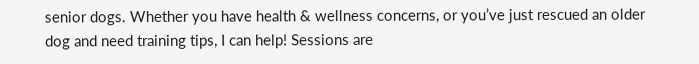senior dogs. Whether you have health & wellness concerns, or you’ve just rescued an older dog and need training tips, I can help! Sessions are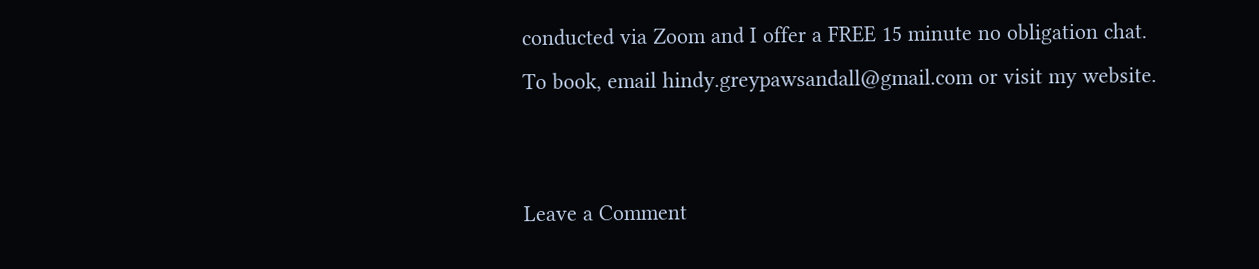conducted via Zoom and I offer a FREE 15 minute no obligation chat. To book, email hindy.greypawsandall@gmail.com or visit my website.


Leave a Comment